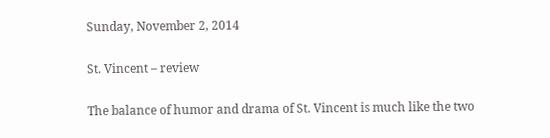Sunday, November 2, 2014

St. Vincent – review

The balance of humor and drama of St. Vincent is much like the two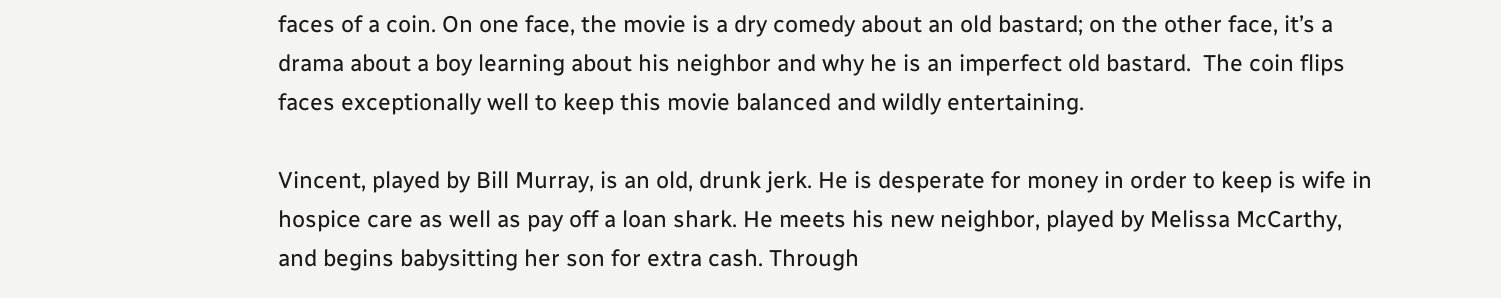faces of a coin. On one face, the movie is a dry comedy about an old bastard; on the other face, it’s a drama about a boy learning about his neighbor and why he is an imperfect old bastard.  The coin flips faces exceptionally well to keep this movie balanced and wildly entertaining.

Vincent, played by Bill Murray, is an old, drunk jerk. He is desperate for money in order to keep is wife in hospice care as well as pay off a loan shark. He meets his new neighbor, played by Melissa McCarthy, and begins babysitting her son for extra cash. Through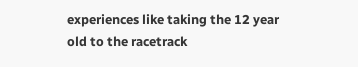experiences like taking the 12 year old to the racetrack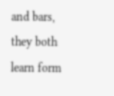and bars, they both learn form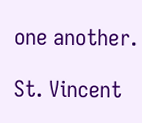one another.

St. Vincent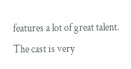features a lot of great talent. The cast is very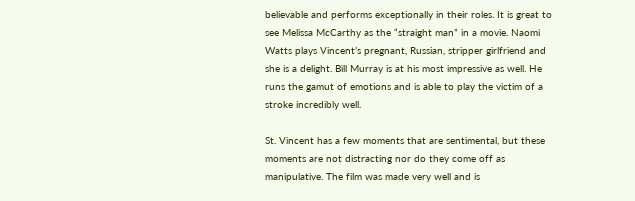believable and performs exceptionally in their roles. It is great to see Melissa McCarthy as the “straight man” in a movie. Naomi Watts plays Vincent’s pregnant, Russian, stripper girlfriend and she is a delight. Bill Murray is at his most impressive as well. He runs the gamut of emotions and is able to play the victim of a stroke incredibly well.

St. Vincent has a few moments that are sentimental, but these moments are not distracting nor do they come off as manipulative. The film was made very well and is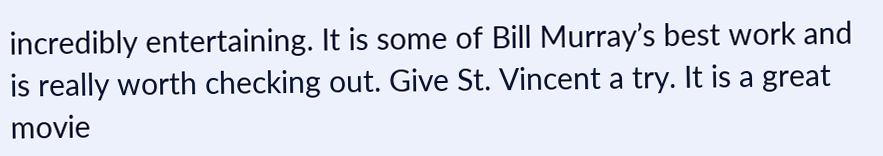incredibly entertaining. It is some of Bill Murray’s best work and is really worth checking out. Give St. Vincent a try. It is a great movie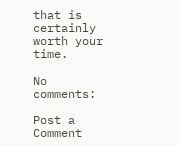that is certainly worth your time.

No comments:

Post a Comment